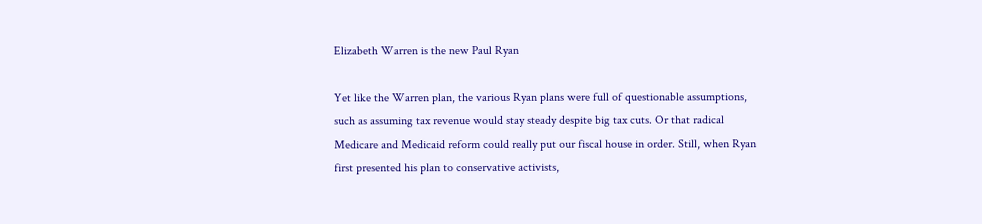Elizabeth Warren is the new Paul Ryan

Yet like the Warren plan, the various Ryan plans were full of questionable assumptions, such as assuming tax revenue would stay steady despite big tax cuts. Or that radical Medicare and Medicaid reform could really put our fiscal house in order. Still, when Ryan first presented his plan to conservative activists,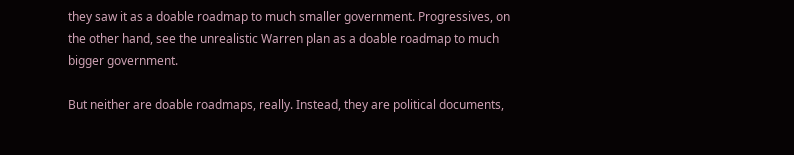they saw it as a doable roadmap to much smaller government. Progressives, on the other hand, see the unrealistic Warren plan as a doable roadmap to much bigger government.

But neither are doable roadmaps, really. Instead, they are political documents,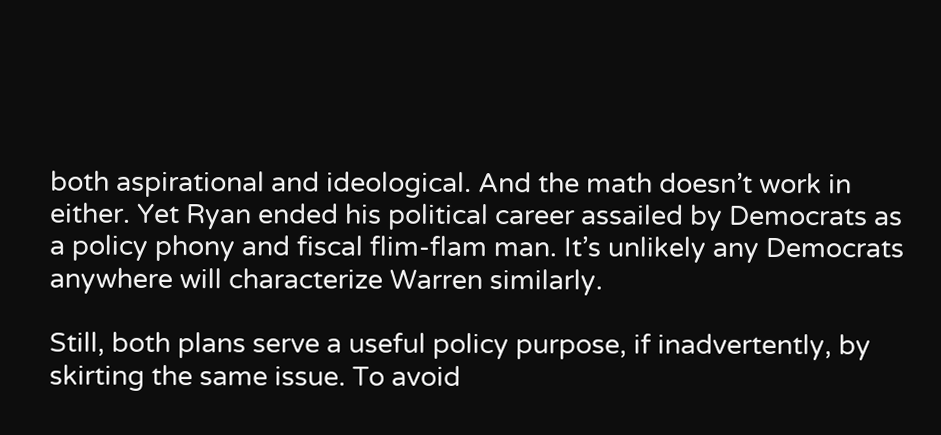both aspirational and ideological. And the math doesn’t work in either. Yet Ryan ended his political career assailed by Democrats as a policy phony and fiscal flim-flam man. It’s unlikely any Democrats anywhere will characterize Warren similarly.

Still, both plans serve a useful policy purpose, if inadvertently, by skirting the same issue. To avoid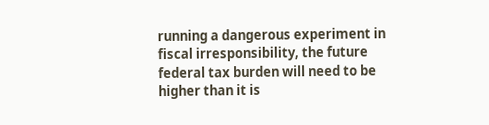running a dangerous experiment in fiscal irresponsibility, the future federal tax burden will need to be higher than it is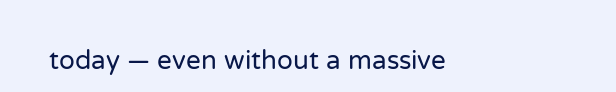today — even without a massive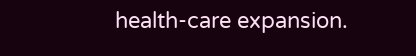health-care expansion.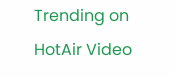Trending on HotAir Video